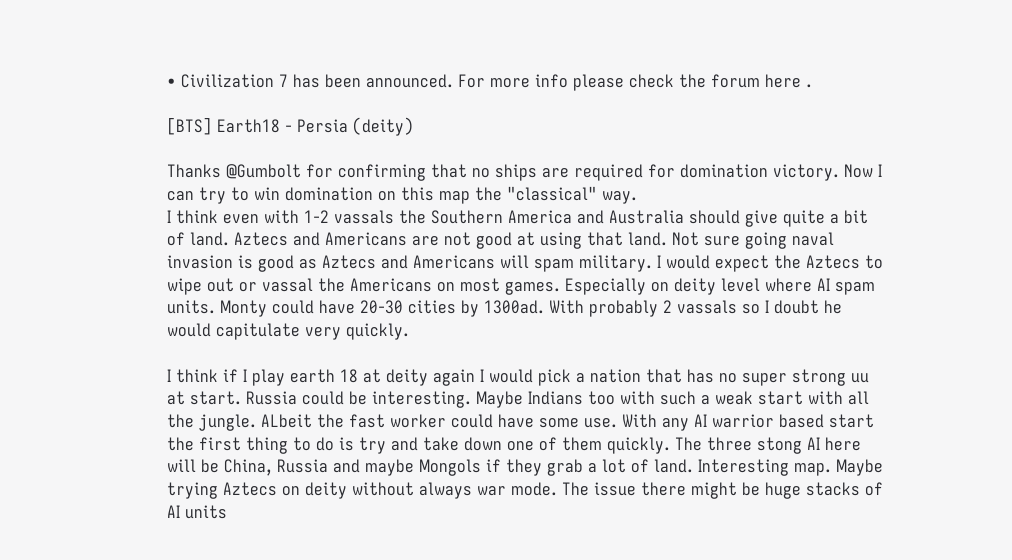• Civilization 7 has been announced. For more info please check the forum here .

[BTS] Earth18 - Persia (deity)

Thanks @Gumbolt for confirming that no ships are required for domination victory. Now I can try to win domination on this map the "classical" way.
I think even with 1-2 vassals the Southern America and Australia should give quite a bit of land. Aztecs and Americans are not good at using that land. Not sure going naval invasion is good as Aztecs and Americans will spam military. I would expect the Aztecs to wipe out or vassal the Americans on most games. Especially on deity level where AI spam units. Monty could have 20-30 cities by 1300ad. With probably 2 vassals so I doubt he would capitulate very quickly.

I think if I play earth 18 at deity again I would pick a nation that has no super strong uu at start. Russia could be interesting. Maybe Indians too with such a weak start with all the jungle. ALbeit the fast worker could have some use. With any AI warrior based start the first thing to do is try and take down one of them quickly. The three stong AI here will be China, Russia and maybe Mongols if they grab a lot of land. Interesting map. Maybe trying Aztecs on deity without always war mode. The issue there might be huge stacks of AI units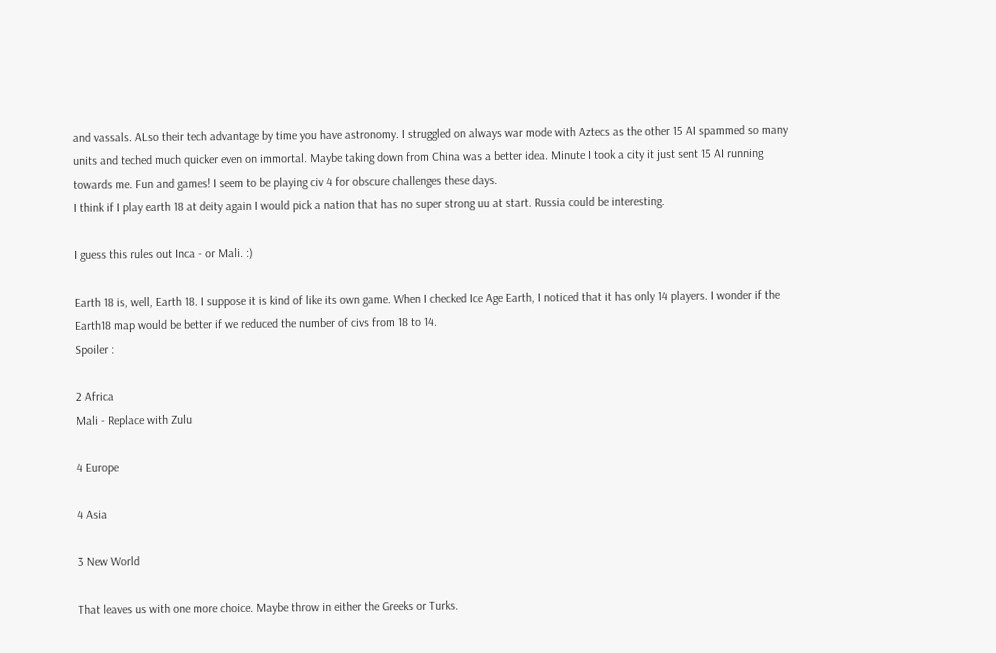and vassals. ALso their tech advantage by time you have astronomy. I struggled on always war mode with Aztecs as the other 15 AI spammed so many units and teched much quicker even on immortal. Maybe taking down from China was a better idea. Minute I took a city it just sent 15 AI running towards me. Fun and games! I seem to be playing civ 4 for obscure challenges these days.
I think if I play earth 18 at deity again I would pick a nation that has no super strong uu at start. Russia could be interesting.

I guess this rules out Inca - or Mali. :)

Earth 18 is, well, Earth 18. I suppose it is kind of like its own game. When I checked Ice Age Earth, I noticed that it has only 14 players. I wonder if the Earth18 map would be better if we reduced the number of civs from 18 to 14.
Spoiler :

2 Africa
Mali - Replace with Zulu

4 Europe

4 Asia

3 New World

That leaves us with one more choice. Maybe throw in either the Greeks or Turks.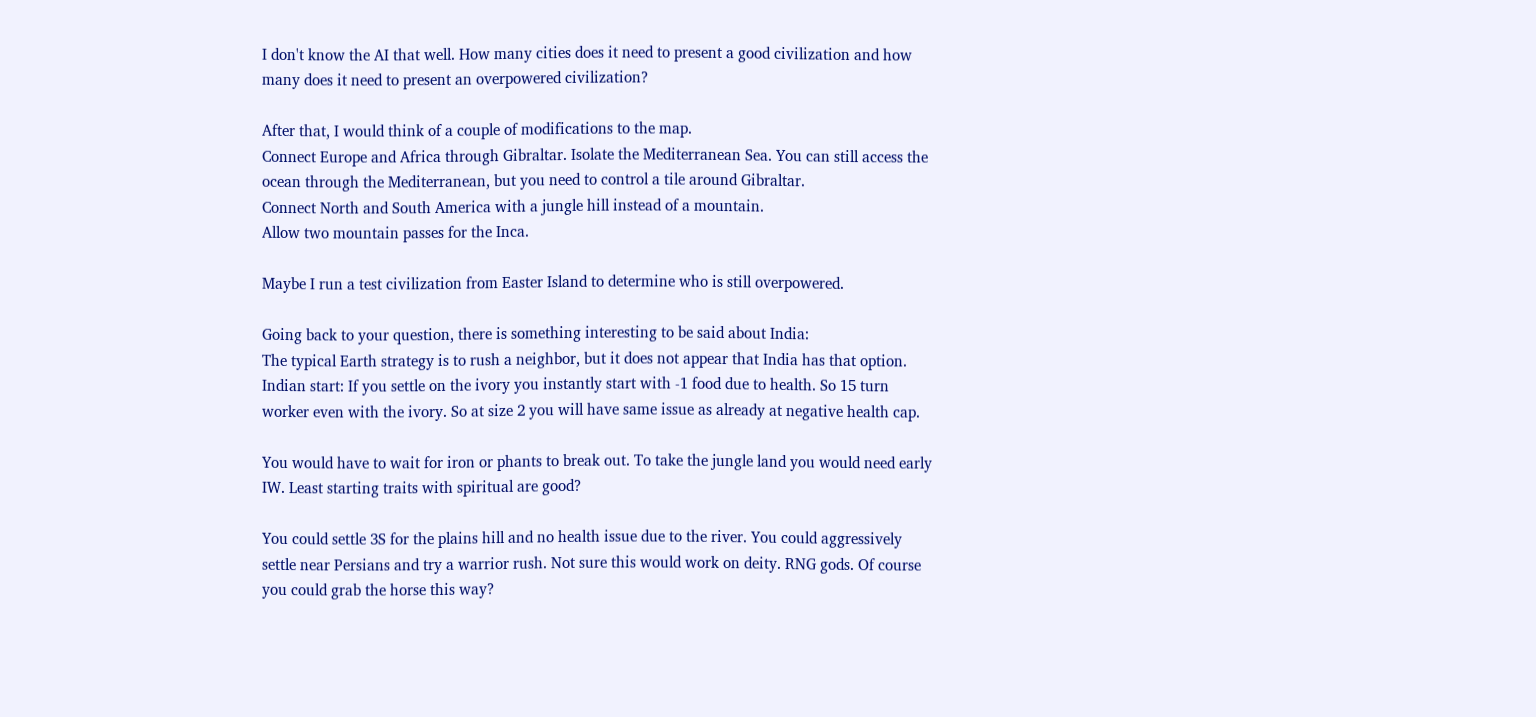I don't know the AI that well. How many cities does it need to present a good civilization and how many does it need to present an overpowered civilization?

After that, I would think of a couple of modifications to the map.
Connect Europe and Africa through Gibraltar. Isolate the Mediterranean Sea. You can still access the ocean through the Mediterranean, but you need to control a tile around Gibraltar.
Connect North and South America with a jungle hill instead of a mountain.
Allow two mountain passes for the Inca.

Maybe I run a test civilization from Easter Island to determine who is still overpowered.

Going back to your question, there is something interesting to be said about India:
The typical Earth strategy is to rush a neighbor, but it does not appear that India has that option.
Indian start: If you settle on the ivory you instantly start with -1 food due to health. So 15 turn worker even with the ivory. So at size 2 you will have same issue as already at negative health cap.

You would have to wait for iron or phants to break out. To take the jungle land you would need early IW. Least starting traits with spiritual are good?

You could settle 3S for the plains hill and no health issue due to the river. You could aggressively settle near Persians and try a warrior rush. Not sure this would work on deity. RNG gods. Of course you could grab the horse this way?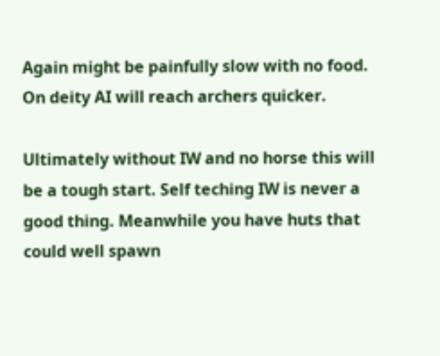Again might be painfully slow with no food. On deity AI will reach archers quicker.

Ultimately without IW and no horse this will be a tough start. Self teching IW is never a good thing. Meanwhile you have huts that could well spawn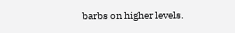barbs on higher levels.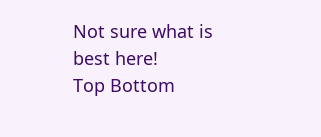Not sure what is best here!
Top Bottom